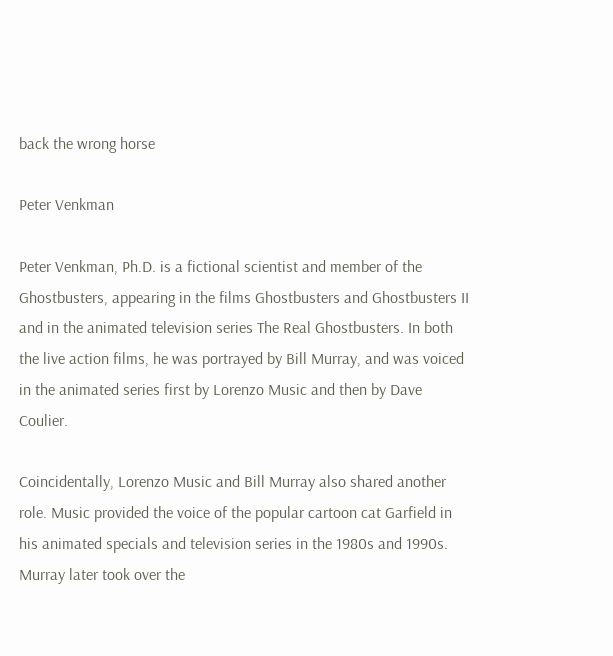back the wrong horse

Peter Venkman

Peter Venkman, Ph.D. is a fictional scientist and member of the Ghostbusters, appearing in the films Ghostbusters and Ghostbusters II and in the animated television series The Real Ghostbusters. In both the live action films, he was portrayed by Bill Murray, and was voiced in the animated series first by Lorenzo Music and then by Dave Coulier.

Coincidentally, Lorenzo Music and Bill Murray also shared another role. Music provided the voice of the popular cartoon cat Garfield in his animated specials and television series in the 1980s and 1990s. Murray later took over the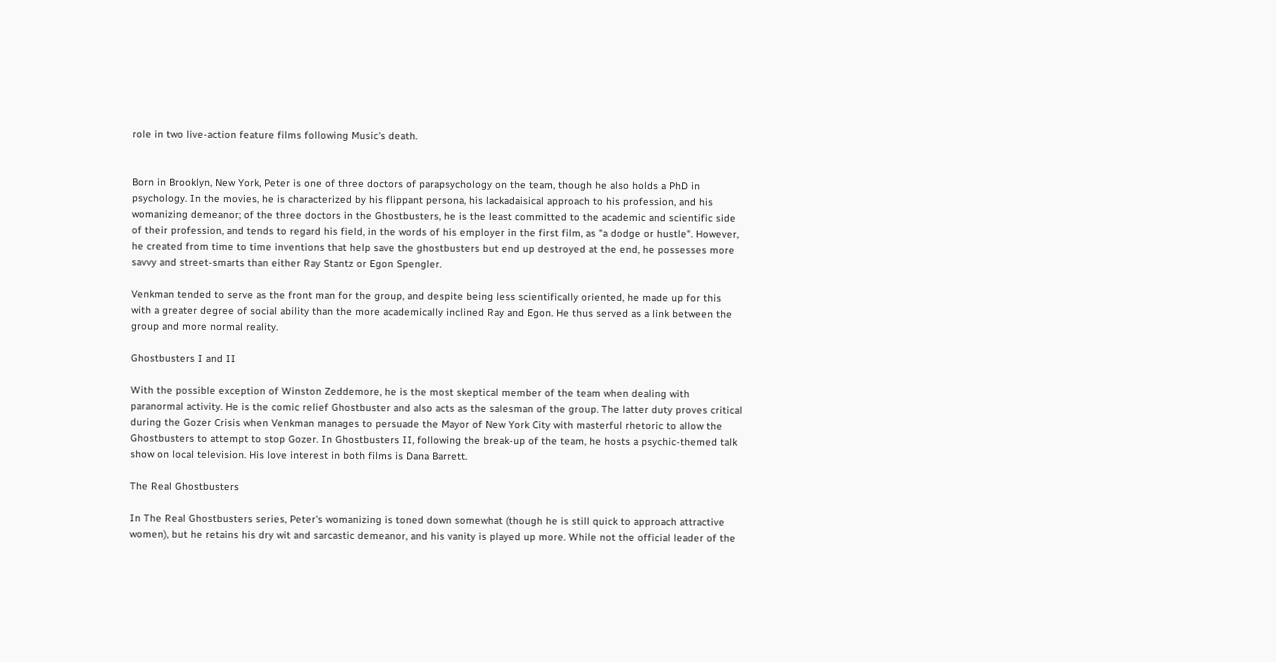role in two live-action feature films following Music's death.


Born in Brooklyn, New York, Peter is one of three doctors of parapsychology on the team, though he also holds a PhD in psychology. In the movies, he is characterized by his flippant persona, his lackadaisical approach to his profession, and his womanizing demeanor; of the three doctors in the Ghostbusters, he is the least committed to the academic and scientific side of their profession, and tends to regard his field, in the words of his employer in the first film, as "a dodge or hustle". However, he created from time to time inventions that help save the ghostbusters but end up destroyed at the end, he possesses more savvy and street-smarts than either Ray Stantz or Egon Spengler.

Venkman tended to serve as the front man for the group, and despite being less scientifically oriented, he made up for this with a greater degree of social ability than the more academically inclined Ray and Egon. He thus served as a link between the group and more normal reality.

Ghostbusters I and II

With the possible exception of Winston Zeddemore, he is the most skeptical member of the team when dealing with paranormal activity. He is the comic relief Ghostbuster and also acts as the salesman of the group. The latter duty proves critical during the Gozer Crisis when Venkman manages to persuade the Mayor of New York City with masterful rhetoric to allow the Ghostbusters to attempt to stop Gozer. In Ghostbusters II, following the break-up of the team, he hosts a psychic-themed talk show on local television. His love interest in both films is Dana Barrett.

The Real Ghostbusters

In The Real Ghostbusters series, Peter's womanizing is toned down somewhat (though he is still quick to approach attractive women), but he retains his dry wit and sarcastic demeanor, and his vanity is played up more. While not the official leader of the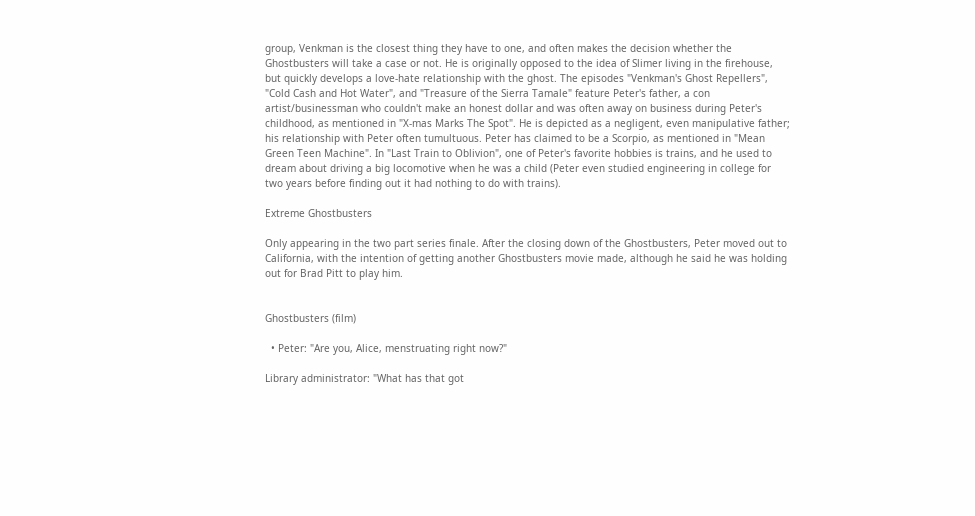group, Venkman is the closest thing they have to one, and often makes the decision whether the Ghostbusters will take a case or not. He is originally opposed to the idea of Slimer living in the firehouse, but quickly develops a love-hate relationship with the ghost. The episodes "Venkman's Ghost Repellers", "Cold Cash and Hot Water", and "Treasure of the Sierra Tamale" feature Peter's father, a con artist/businessman who couldn't make an honest dollar and was often away on business during Peter's childhood, as mentioned in "X-mas Marks The Spot". He is depicted as a negligent, even manipulative father; his relationship with Peter often tumultuous. Peter has claimed to be a Scorpio, as mentioned in "Mean Green Teen Machine". In "Last Train to Oblivion", one of Peter's favorite hobbies is trains, and he used to dream about driving a big locomotive when he was a child (Peter even studied engineering in college for two years before finding out it had nothing to do with trains).

Extreme Ghostbusters

Only appearing in the two part series finale. After the closing down of the Ghostbusters, Peter moved out to California, with the intention of getting another Ghostbusters movie made, although he said he was holding out for Brad Pitt to play him.


Ghostbusters (film)

  • Peter: "Are you, Alice, menstruating right now?"

Library administrator: "What has that got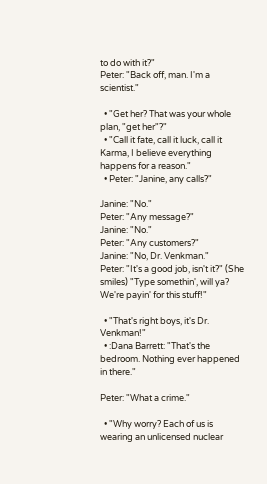to do with it?"
Peter: "Back off, man. I'm a scientist."

  • "Get her? That was your whole plan, "get her"?"
  • "Call it fate, call it luck, call it Karma, I believe everything happens for a reason."
  • Peter: "Janine, any calls?"

Janine: "No."
Peter: "Any message?"
Janine: "No."
Peter: "Any customers?"
Janine: "No, Dr. Venkman."
Peter: "It's a good job, isn't it?" (She smiles) "Type somethin', will ya? We're payin' for this stuff!"

  • "That's right boys, it's Dr. Venkman!"
  • :Dana Barrett: "That's the bedroom. Nothing ever happened in there."

Peter: "What a crime."

  • "Why worry? Each of us is wearing an unlicensed nuclear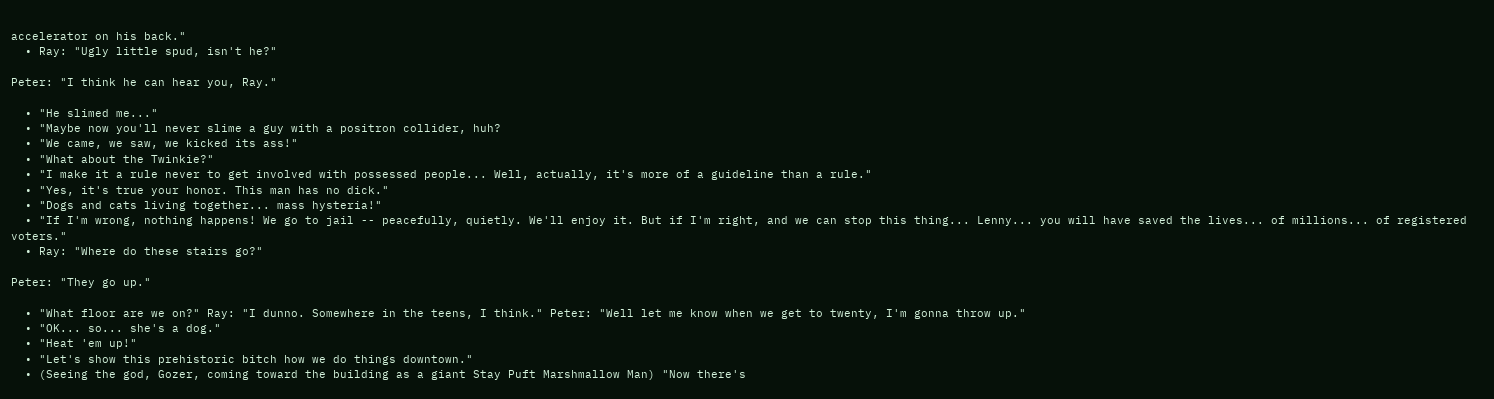accelerator on his back."
  • Ray: "Ugly little spud, isn't he?"

Peter: "I think he can hear you, Ray."

  • "He slimed me..."
  • "Maybe now you'll never slime a guy with a positron collider, huh?
  • "We came, we saw, we kicked its ass!"
  • "What about the Twinkie?"
  • "I make it a rule never to get involved with possessed people... Well, actually, it's more of a guideline than a rule."
  • "Yes, it's true your honor. This man has no dick."
  • "Dogs and cats living together... mass hysteria!"
  • "If I'm wrong, nothing happens! We go to jail -- peacefully, quietly. We'll enjoy it. But if I'm right, and we can stop this thing... Lenny... you will have saved the lives... of millions... of registered voters."
  • Ray: "Where do these stairs go?"

Peter: "They go up."

  • "What floor are we on?" Ray: "I dunno. Somewhere in the teens, I think." Peter: "Well let me know when we get to twenty, I'm gonna throw up."
  • "OK... so... she's a dog."
  • "Heat 'em up!"
  • "Let's show this prehistoric bitch how we do things downtown."
  • (Seeing the god, Gozer, coming toward the building as a giant Stay Puft Marshmallow Man) "Now there's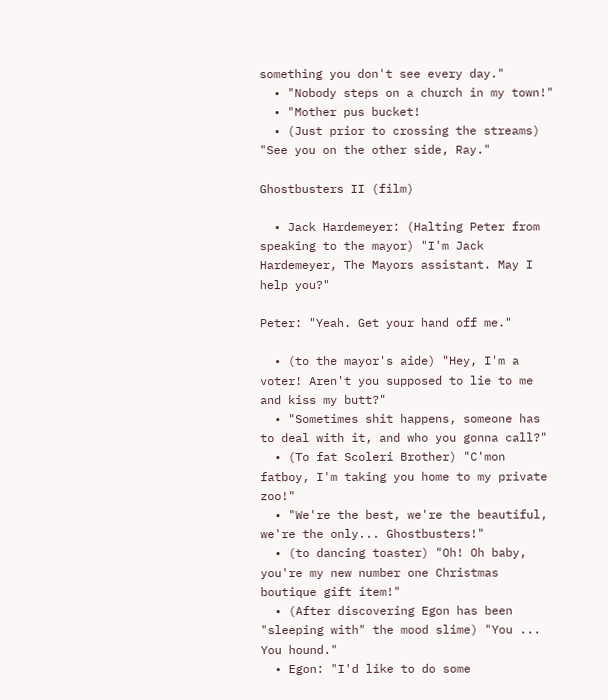something you don't see every day."
  • "Nobody steps on a church in my town!"
  • "Mother pus bucket!
  • (Just prior to crossing the streams) "See you on the other side, Ray."

Ghostbusters II (film)

  • Jack Hardemeyer: (Halting Peter from speaking to the mayor) "I'm Jack Hardemeyer, The Mayors assistant. May I help you?"

Peter: "Yeah. Get your hand off me."

  • (to the mayor's aide) "Hey, I'm a voter! Aren't you supposed to lie to me and kiss my butt?"
  • "Sometimes shit happens, someone has to deal with it, and who you gonna call?"
  • (To fat Scoleri Brother) "C'mon fatboy, I'm taking you home to my private zoo!"
  • "We're the best, we're the beautiful, we're the only... Ghostbusters!"
  • (to dancing toaster) "Oh! Oh baby, you're my new number one Christmas boutique gift item!"
  • (After discovering Egon has been "sleeping with" the mood slime) "You ... You hound."
  • Egon: "I'd like to do some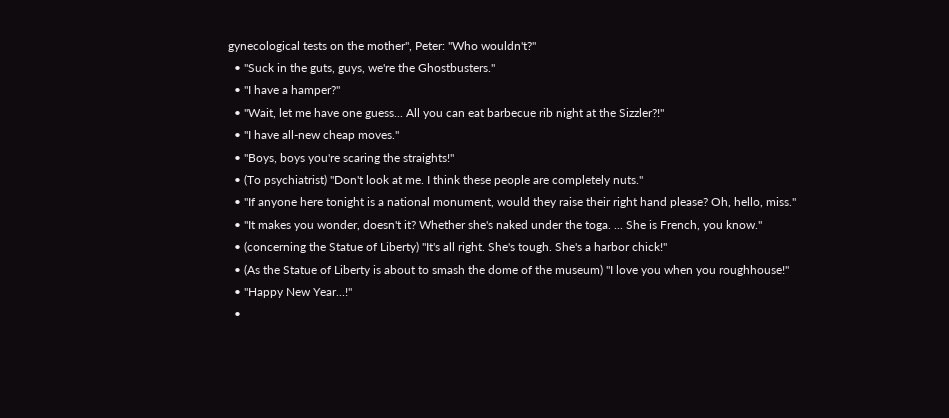gynecological tests on the mother", Peter: "Who wouldn't?"
  • "Suck in the guts, guys, we're the Ghostbusters."
  • "I have a hamper?"
  • "Wait, let me have one guess... All you can eat barbecue rib night at the Sizzler?!"
  • "I have all-new cheap moves."
  • "Boys, boys you're scaring the straights!"
  • (To psychiatrist) "Don't look at me. I think these people are completely nuts."
  • "If anyone here tonight is a national monument, would they raise their right hand please? Oh, hello, miss."
  • "It makes you wonder, doesn't it? Whether she's naked under the toga. ... She is French, you know."
  • (concerning the Statue of Liberty) "It's all right. She's tough. She's a harbor chick!"
  • (As the Statue of Liberty is about to smash the dome of the museum) "I love you when you roughhouse!"
  • "Happy New Year...!"
  •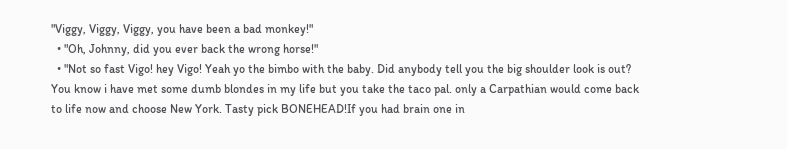"Viggy, Viggy, Viggy, you have been a bad monkey!"
  • "Oh, Johnny, did you ever back the wrong horse!"
  • "Not so fast Vigo! hey Vigo! Yeah yo the bimbo with the baby. Did anybody tell you the big shoulder look is out? You know i have met some dumb blondes in my life but you take the taco pal. only a Carpathian would come back to life now and choose New York. Tasty pick BONEHEAD!If you had brain one in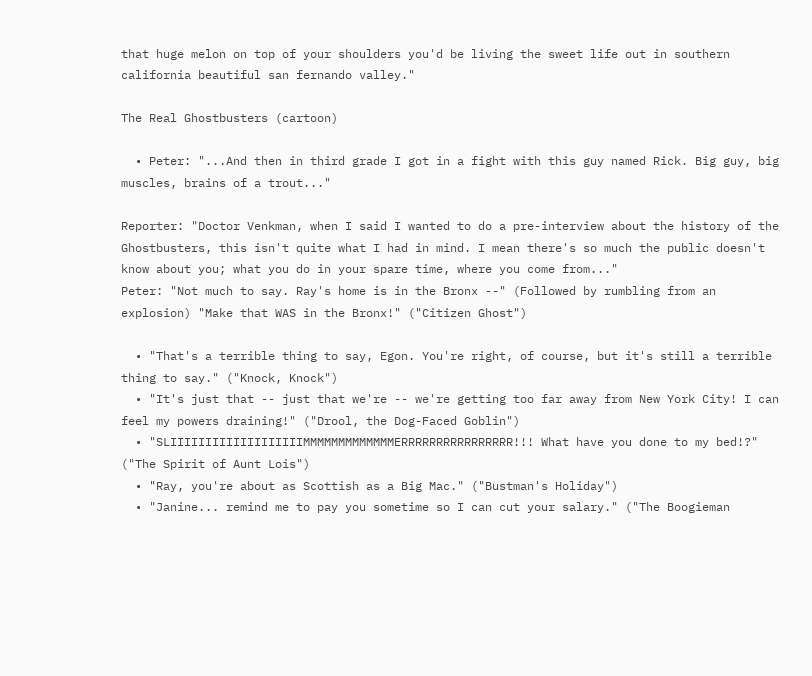that huge melon on top of your shoulders you'd be living the sweet life out in southern california beautiful san fernando valley."

The Real Ghostbusters (cartoon)

  • Peter: "...And then in third grade I got in a fight with this guy named Rick. Big guy, big muscles, brains of a trout..."

Reporter: "Doctor Venkman, when I said I wanted to do a pre-interview about the history of the Ghostbusters, this isn't quite what I had in mind. I mean there's so much the public doesn't know about you; what you do in your spare time, where you come from..."
Peter: "Not much to say. Ray's home is in the Bronx --" (Followed by rumbling from an explosion) "Make that WAS in the Bronx!" ("Citizen Ghost")

  • "That's a terrible thing to say, Egon. You're right, of course, but it's still a terrible thing to say." ("Knock, Knock")
  • "It's just that -- just that we're -- we're getting too far away from New York City! I can feel my powers draining!" ("Drool, the Dog-Faced Goblin")
  • "SLIIIIIIIIIIIIIIIIIIIMMMMMMMMMMMMMERRRRRRRRRRRRRRRR!!! What have you done to my bed!?" ("The Spirit of Aunt Lois")
  • "Ray, you're about as Scottish as a Big Mac." ("Bustman's Holiday")
  • "Janine... remind me to pay you sometime so I can cut your salary." ("The Boogieman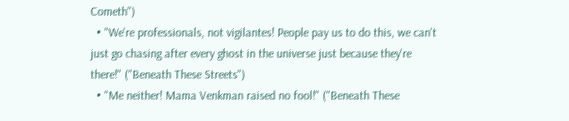Cometh")
  • "We're professionals, not vigilantes! People pay us to do this, we can't just go chasing after every ghost in the universe just because they're there!" ("Beneath These Streets")
  • "Me neither! Mama Venkman raised no fool!" ("Beneath These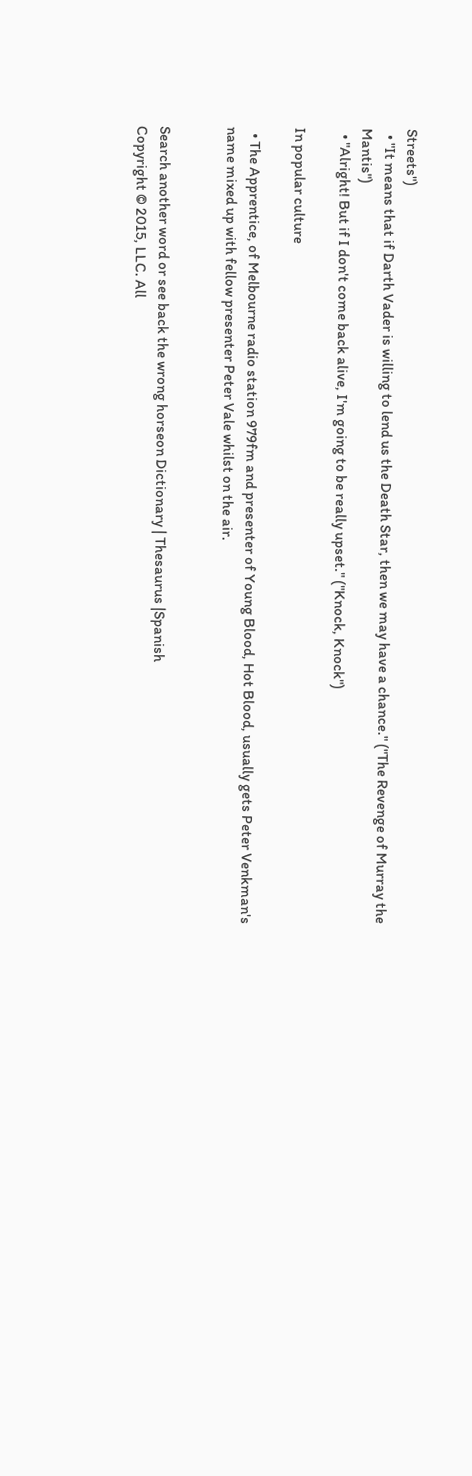Streets")
  • "It means that if Darth Vader is willing to lend us the Death Star, then we may have a chance." ("The Revenge of Murray the Mantis")
  • "Alright! But if I don't come back alive, I'm going to be really upset." ("Knock, Knock")

In popular culture

  • The Apprentice, of Melbourne radio station 979fm and presenter of Young Blood, Hot Blood, usually gets Peter Venkman's name mixed up with fellow presenter Peter Vale whilst on the air.


Search another word or see back the wrong horseon Dictionary | Thesaurus |Spanish
Copyright © 2015, LLC. All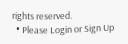rights reserved.
  • Please Login or Sign Up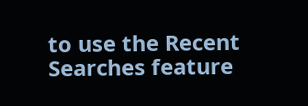to use the Recent Searches feature